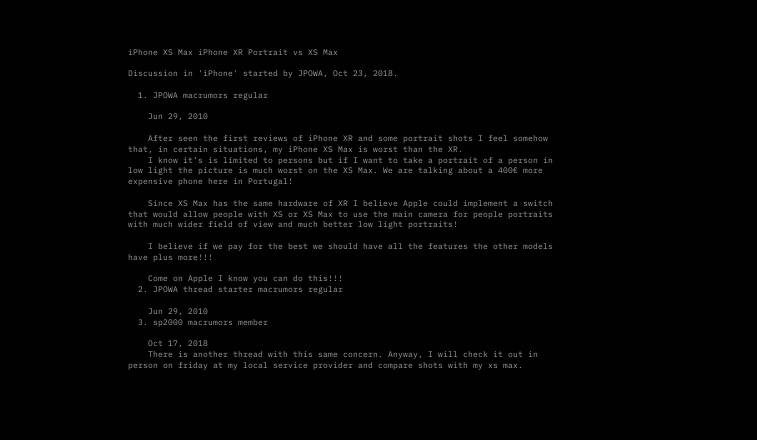iPhone XS Max iPhone XR Portrait vs XS Max

Discussion in 'iPhone' started by JPOWA, Oct 23, 2018.

  1. JPOWA macrumors regular

    Jun 29, 2010

    After seen the first reviews of iPhone XR and some portrait shots I feel somehow that, in certain situations, my iPhone XS Max is worst than the XR.
    I know it’s is limited to persons but if I want to take a portrait of a person in low light the picture is much worst on the XS Max. We are talking about a 400€ more expensive phone here in Portugal!

    Since XS Max has the same hardware of XR I believe Apple could implement a switch that would allow people with XS or XS Max to use the main camera for people portraits with much wider field of view and much better low light portraits!

    I believe if we pay for the best we should have all the features the other models have plus more!!!

    Come on Apple I know you can do this!!!
  2. JPOWA thread starter macrumors regular

    Jun 29, 2010
  3. sp2000 macrumors member

    Oct 17, 2018
    There is another thread with this same concern. Anyway, I will check it out in person on friday at my local service provider and compare shots with my xs max.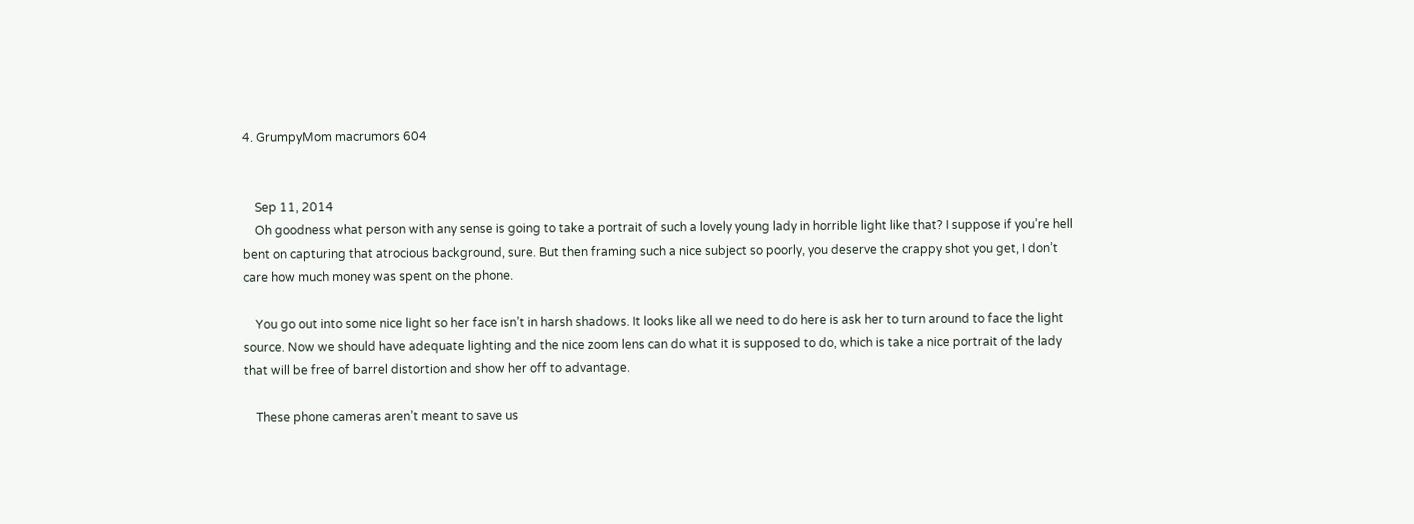4. GrumpyMom macrumors 604


    Sep 11, 2014
    Oh goodness what person with any sense is going to take a portrait of such a lovely young lady in horrible light like that? I suppose if you’re hell bent on capturing that atrocious background, sure. But then framing such a nice subject so poorly, you deserve the crappy shot you get, I don’t care how much money was spent on the phone.

    You go out into some nice light so her face isn’t in harsh shadows. It looks like all we need to do here is ask her to turn around to face the light source. Now we should have adequate lighting and the nice zoom lens can do what it is supposed to do, which is take a nice portrait of the lady that will be free of barrel distortion and show her off to advantage.

    These phone cameras aren’t meant to save us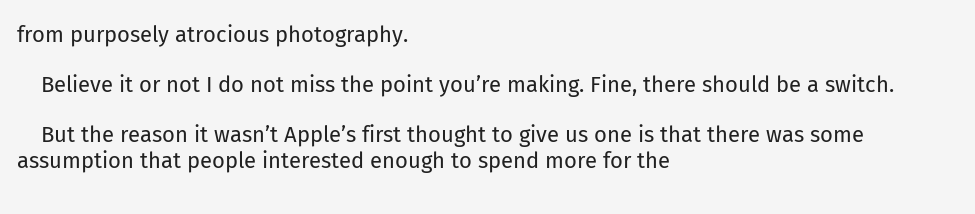from purposely atrocious photography.

    Believe it or not I do not miss the point you’re making. Fine, there should be a switch.

    But the reason it wasn’t Apple’s first thought to give us one is that there was some assumption that people interested enough to spend more for the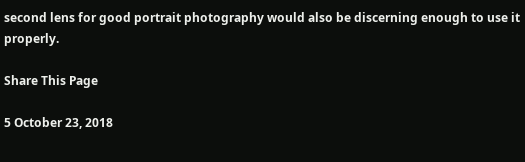second lens for good portrait photography would also be discerning enough to use it properly.

Share This Page

5 October 23, 2018